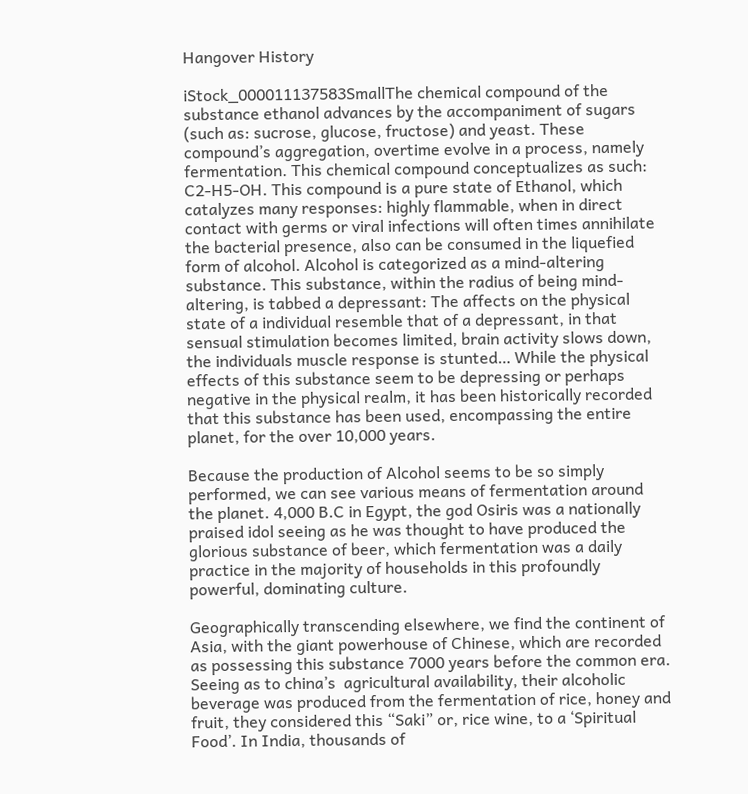Hangover History

iStock_000011137583SmallThe chemical compound of the substance ethanol advances by the accompaniment of sugars (such as: sucrose, glucose, fructose) and yeast. These compound’s aggregation, overtime evolve in a process, namely fermentation. This chemical compound conceptualizes as such: C2-H5-OH. This compound is a pure state of Ethanol, which catalyzes many responses: highly flammable, when in direct contact with germs or viral infections will often times annihilate the bacterial presence, also can be consumed in the liquefied form of alcohol. Alcohol is categorized as a mind-altering substance. This substance, within the radius of being mind-altering, is tabbed a depressant: The affects on the physical state of a individual resemble that of a depressant, in that sensual stimulation becomes limited, brain activity slows down, the individuals muscle response is stunted… While the physical effects of this substance seem to be depressing or perhaps negative in the physical realm, it has been historically recorded that this substance has been used, encompassing the entire planet, for the over 10,000 years.

Because the production of Alcohol seems to be so simply performed, we can see various means of fermentation around the planet. 4,000 B.C in Egypt, the god Osiris was a nationally praised idol seeing as he was thought to have produced the glorious substance of beer, which fermentation was a daily practice in the majority of households in this profoundly powerful, dominating culture.

Geographically transcending elsewhere, we find the continent of Asia, with the giant powerhouse of Chinese, which are recorded as possessing this substance 7000 years before the common era. Seeing as to china’s  agricultural availability, their alcoholic beverage was produced from the fermentation of rice, honey and fruit, they considered this “Saki” or, rice wine, to a ‘Spiritual Food’. In India, thousands of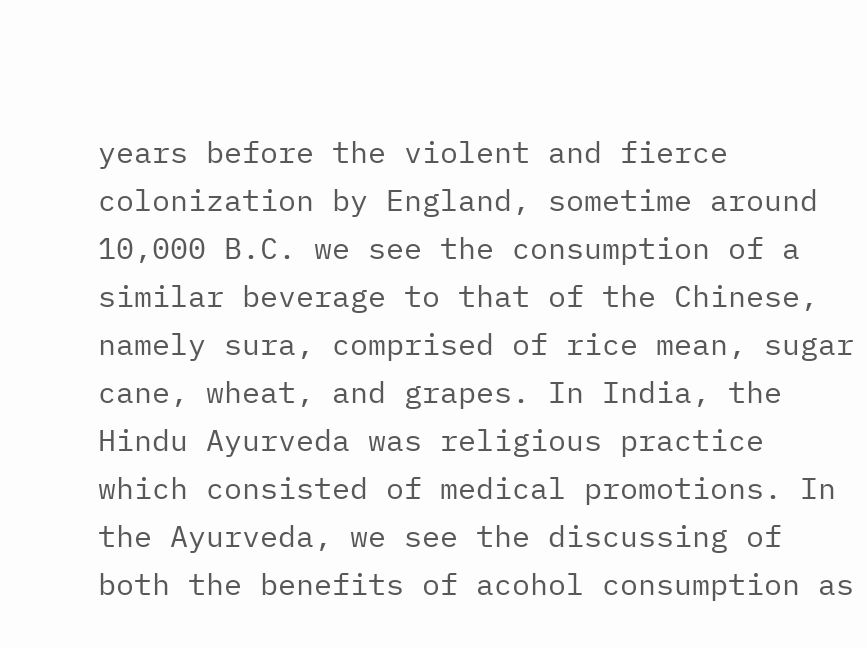years before the violent and fierce colonization by England, sometime around 10,000 B.C. we see the consumption of a similar beverage to that of the Chinese, namely sura, comprised of rice mean, sugar cane, wheat, and grapes. In India, the Hindu Ayurveda was religious practice which consisted of medical promotions. In the Ayurveda, we see the discussing of both the benefits of acohol consumption as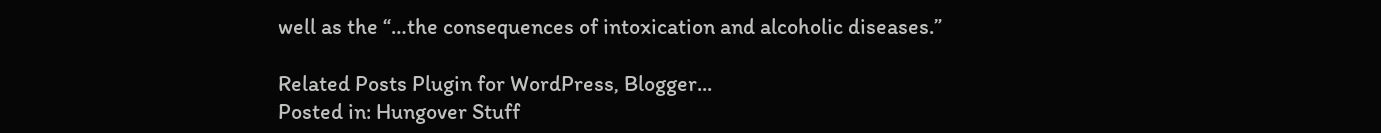well as the “…the consequences of intoxication and alcoholic diseases.”

Related Posts Plugin for WordPress, Blogger...
Posted in: Hungover Stuff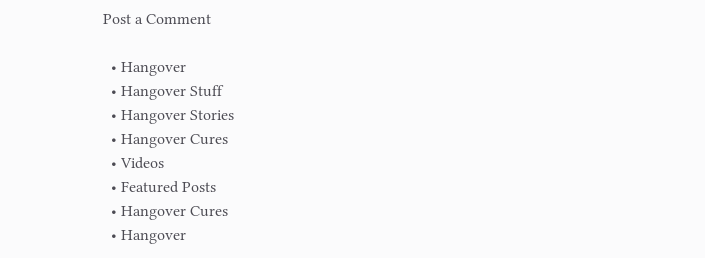Post a Comment

  • Hangover
  • Hangover Stuff
  • Hangover Stories
  • Hangover Cures
  • Videos
  • Featured Posts
  • Hangover Cures
  • Hangover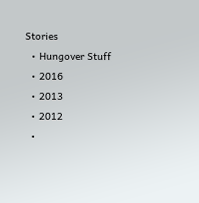Stories
  • Hungover Stuff
  • 2016
  • 2013
  • 2012
  •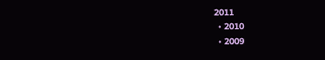2011
  • 2010
  • 2009